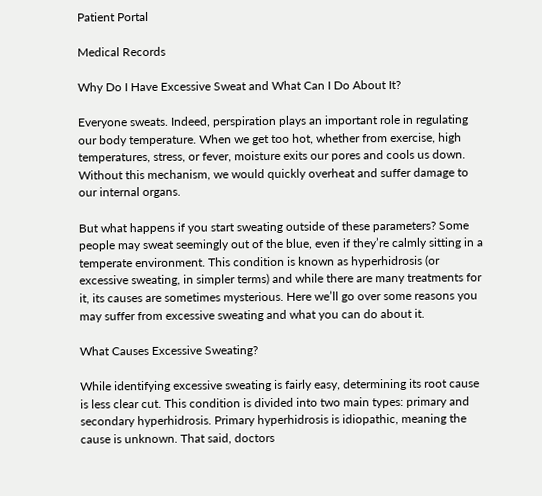Patient Portal

Medical Records

Why Do I Have Excessive Sweat and What Can I Do About It?

Everyone sweats. Indeed, perspiration plays an important role in regulating our body temperature. When we get too hot, whether from exercise, high temperatures, stress, or fever, moisture exits our pores and cools us down. Without this mechanism, we would quickly overheat and suffer damage to our internal organs.

But what happens if you start sweating outside of these parameters? Some people may sweat seemingly out of the blue, even if they’re calmly sitting in a temperate environment. This condition is known as hyperhidrosis (or excessive sweating, in simpler terms) and while there are many treatments for it, its causes are sometimes mysterious. Here we’ll go over some reasons you may suffer from excessive sweating and what you can do about it.

What Causes Excessive Sweating?

While identifying excessive sweating is fairly easy, determining its root cause is less clear cut. This condition is divided into two main types: primary and secondary hyperhidrosis. Primary hyperhidrosis is idiopathic, meaning the cause is unknown. That said, doctors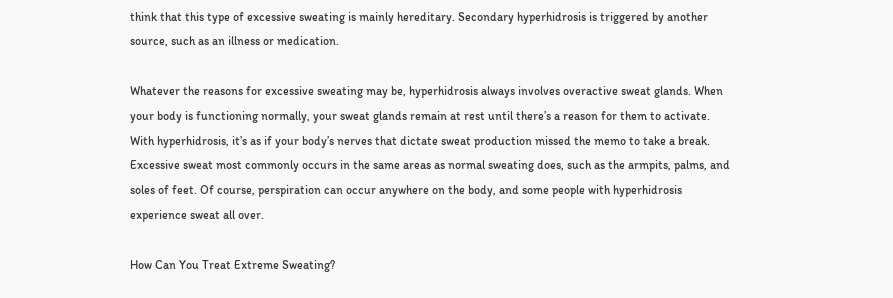think that this type of excessive sweating is mainly hereditary. Secondary hyperhidrosis is triggered by another source, such as an illness or medication.

Whatever the reasons for excessive sweating may be, hyperhidrosis always involves overactive sweat glands. When your body is functioning normally, your sweat glands remain at rest until there’s a reason for them to activate. With hyperhidrosis, it’s as if your body’s nerves that dictate sweat production missed the memo to take a break. Excessive sweat most commonly occurs in the same areas as normal sweating does, such as the armpits, palms, and soles of feet. Of course, perspiration can occur anywhere on the body, and some people with hyperhidrosis experience sweat all over.

How Can You Treat Extreme Sweating?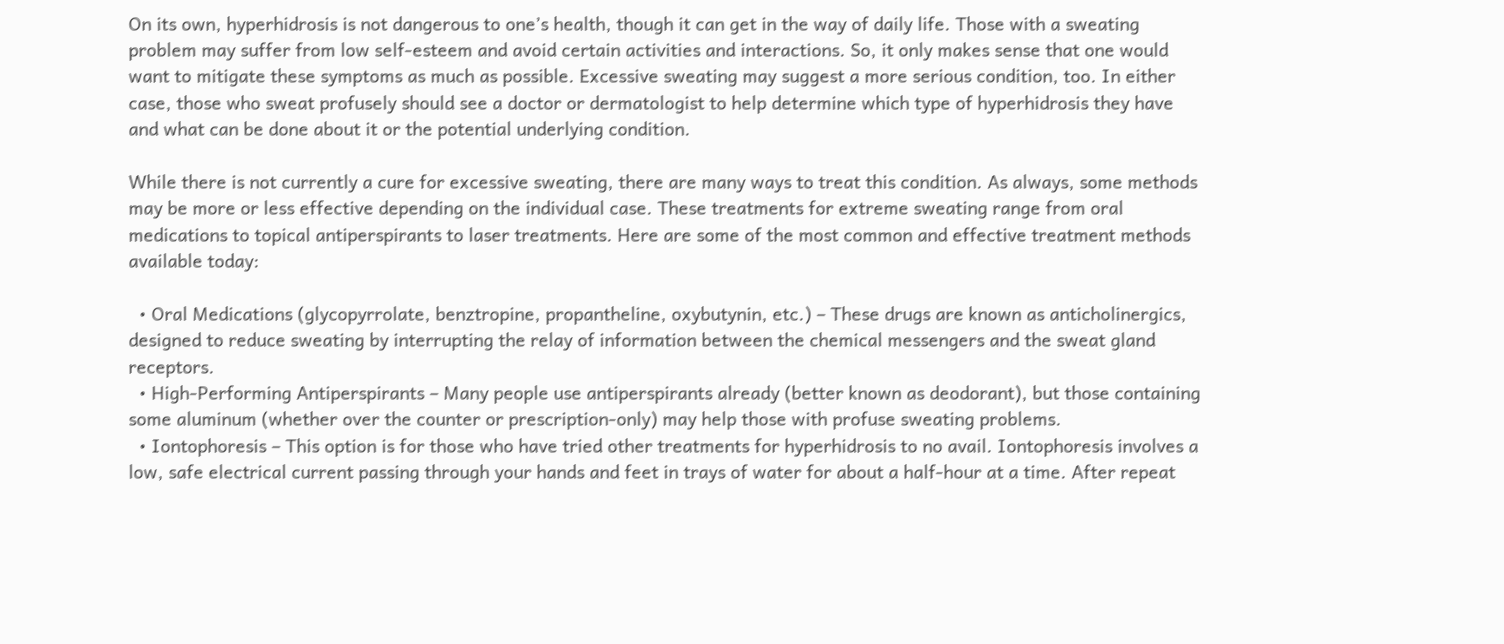On its own, hyperhidrosis is not dangerous to one’s health, though it can get in the way of daily life. Those with a sweating problem may suffer from low self-esteem and avoid certain activities and interactions. So, it only makes sense that one would want to mitigate these symptoms as much as possible. Excessive sweating may suggest a more serious condition, too. In either case, those who sweat profusely should see a doctor or dermatologist to help determine which type of hyperhidrosis they have and what can be done about it or the potential underlying condition.

While there is not currently a cure for excessive sweating, there are many ways to treat this condition. As always, some methods may be more or less effective depending on the individual case. These treatments for extreme sweating range from oral medications to topical antiperspirants to laser treatments. Here are some of the most common and effective treatment methods available today:

  • Oral Medications (glycopyrrolate, benztropine, propantheline, oxybutynin, etc.) – These drugs are known as anticholinergics, designed to reduce sweating by interrupting the relay of information between the chemical messengers and the sweat gland receptors.
  • High-Performing Antiperspirants – Many people use antiperspirants already (better known as deodorant), but those containing some aluminum (whether over the counter or prescription-only) may help those with profuse sweating problems.
  • Iontophoresis – This option is for those who have tried other treatments for hyperhidrosis to no avail. Iontophoresis involves a low, safe electrical current passing through your hands and feet in trays of water for about a half-hour at a time. After repeat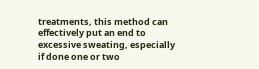treatments, this method can effectively put an end to excessive sweating, especially if done one or two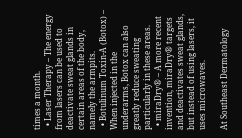times a month.
  • Laser Therapy – The energy from lasers can be used to deactivate sweat glands in certain areas of the body, namely the armpits.
  • Botulinum Toxin-A (Botox) – When injected in the underarms, Botox can also greatly reduce sweating particularly in these areas.
  • miraDry® – A more recent invention, miraDry® targets and deactivates sweat glands, but instead of using lasers, it uses microwaves.

At Southeast Dermatology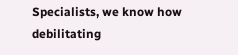Specialists, we know how debilitating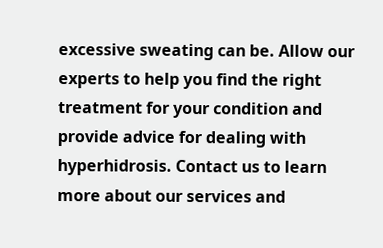excessive sweating can be. Allow our experts to help you find the right treatment for your condition and provide advice for dealing with hyperhidrosis. Contact us to learn more about our services and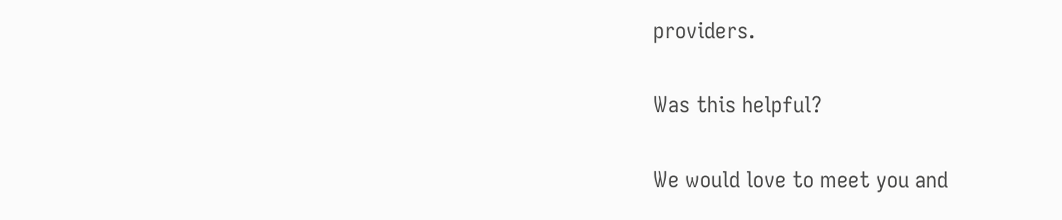providers.

Was this helpful?

We would love to meet you and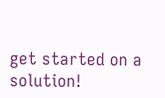get started on a solution!